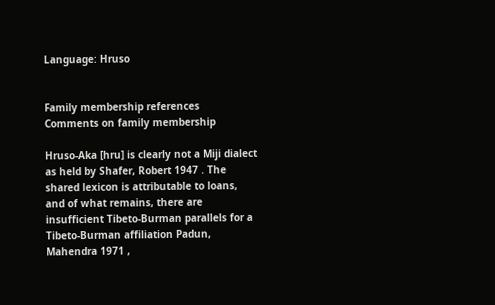Language: Hruso


Family membership references
Comments on family membership

Hruso-Aka [hru] is clearly not a Miji dialect as held by Shafer, Robert 1947 . The shared lexicon is attributable to loans, and of what remains, there are insufficient Tibeto-Burman parallels for a Tibeto-Burman affiliation Padun, Mahendra 1971 ,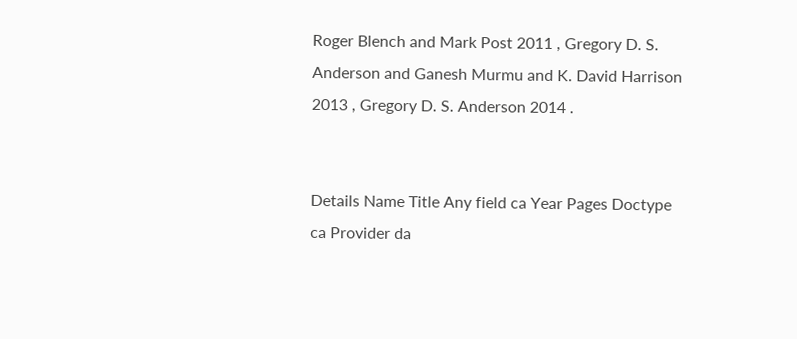Roger Blench and Mark Post 2011 , Gregory D. S. Anderson and Ganesh Murmu and K. David Harrison 2013 , Gregory D. S. Anderson 2014 .


Details Name Title Any field ca Year Pages Doctype ca Provider da